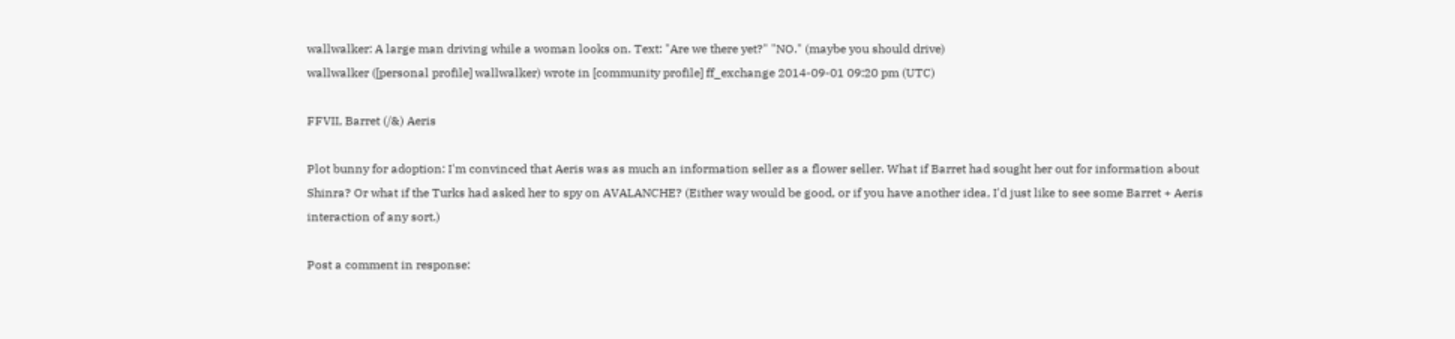wallwalker: A large man driving while a woman looks on. Text: "Are we there yet?" "NO." (maybe you should drive)
wallwalker ([personal profile] wallwalker) wrote in [community profile] ff_exchange 2014-09-01 09:20 pm (UTC)

FFVII, Barret (/&) Aeris

Plot bunny for adoption: I'm convinced that Aeris was as much an information seller as a flower seller. What if Barret had sought her out for information about Shinra? Or what if the Turks had asked her to spy on AVALANCHE? (Either way would be good, or if you have another idea, I'd just like to see some Barret + Aeris interaction of any sort.)

Post a comment in response: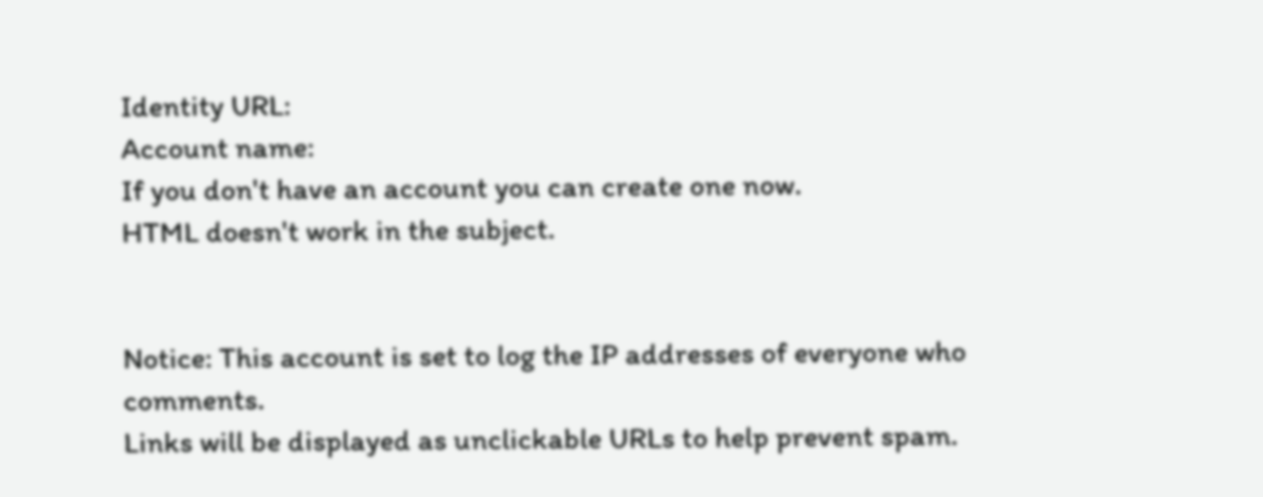Identity URL:
Account name:
If you don't have an account you can create one now.
HTML doesn't work in the subject.


Notice: This account is set to log the IP addresses of everyone who comments.
Links will be displayed as unclickable URLs to help prevent spam.